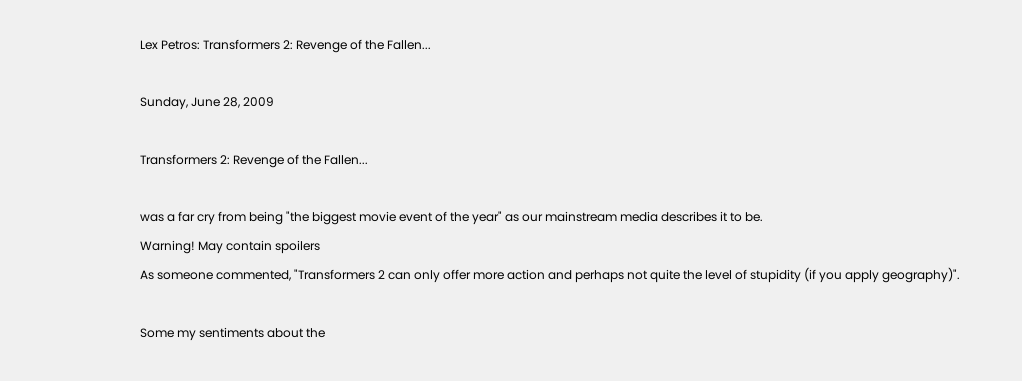Lex Petros: Transformers 2: Revenge of the Fallen...

Sunday, June 28, 2009

Transformers 2: Revenge of the Fallen...

was a far cry from being "the biggest movie event of the year" as our mainstream media describes it to be.
Warning! May contain spoilers
As someone commented, "Transformers 2 can only offer more action and perhaps not quite the level of stupidity (if you apply geography)".

Some my sentiments about the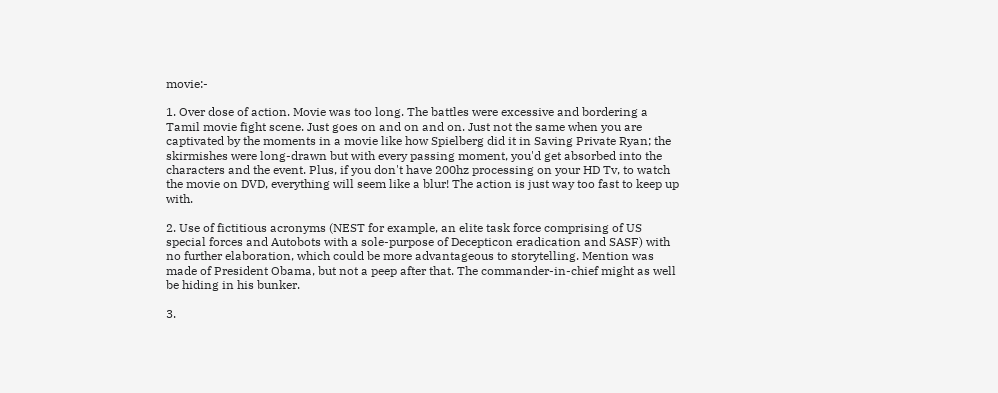movie:-

1. Over dose of action. Movie was too long. The battles were excessive and bordering a Tamil movie fight scene. Just goes on and on and on. Just not the same when you are captivated by the moments in a movie like how Spielberg did it in Saving Private Ryan; the skirmishes were long-drawn but with every passing moment, you'd get absorbed into the characters and the event. Plus, if you don't have 200hz processing on your HD Tv, to watch the movie on DVD, everything will seem like a blur! The action is just way too fast to keep up with.

2. Use of fictitious acronyms (NEST for example, an elite task force comprising of US special forces and Autobots with a sole-purpose of Decepticon eradication and SASF) with no further elaboration, which could be more advantageous to storytelling. Mention was made of President Obama, but not a peep after that. The commander-in-chief might as well be hiding in his bunker.

3.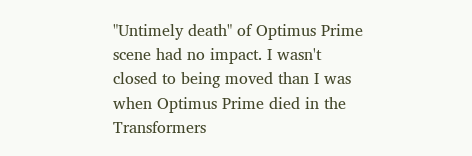"Untimely death" of Optimus Prime scene had no impact. I wasn't closed to being moved than I was when Optimus Prime died in the Transformers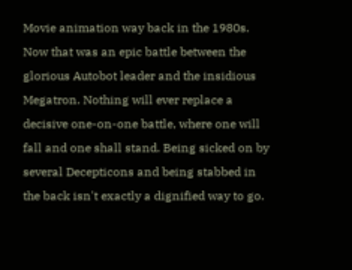Movie animation way back in the 1980s. Now that was an epic battle between the glorious Autobot leader and the insidious Megatron. Nothing will ever replace a decisive one-on-one battle, where one will fall and one shall stand. Being sicked on by several Decepticons and being stabbed in the back isn't exactly a dignified way to go.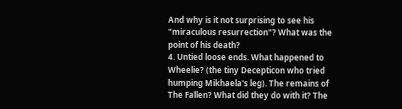And why is it not surprising to see his "miraculous resurrection"? What was the point of his death?
4. Untied loose ends. What happened to Wheelie? (the tiny Decepticon who tried humping Mikhaela's leg). The remains of The Fallen? What did they do with it? The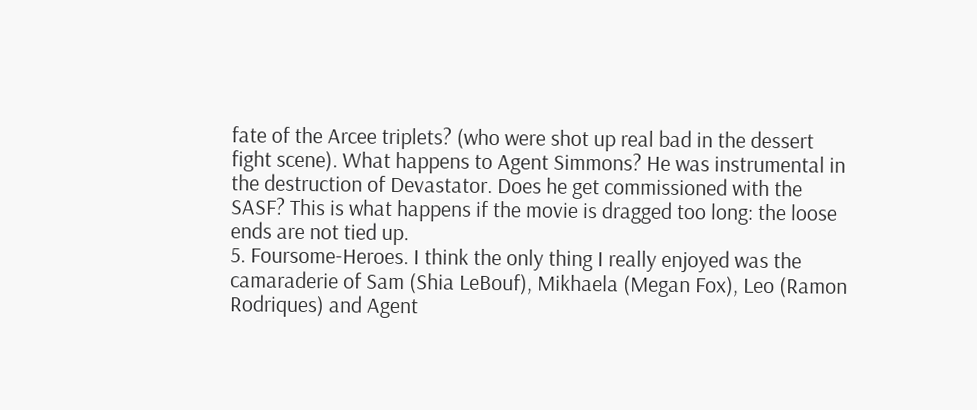fate of the Arcee triplets? (who were shot up real bad in the dessert fight scene). What happens to Agent Simmons? He was instrumental in the destruction of Devastator. Does he get commissioned with the SASF? This is what happens if the movie is dragged too long: the loose ends are not tied up.
5. Foursome-Heroes. I think the only thing I really enjoyed was the camaraderie of Sam (Shia LeBouf), Mikhaela (Megan Fox), Leo (Ramon Rodriques) and Agent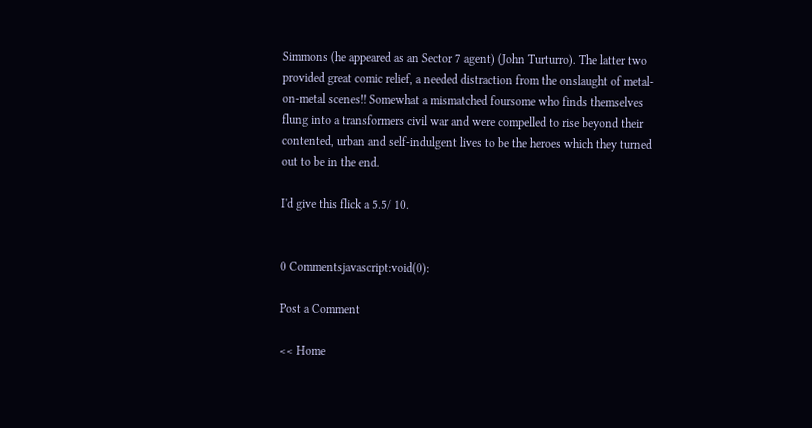Simmons (he appeared as an Sector 7 agent) (John Turturro). The latter two provided great comic relief, a needed distraction from the onslaught of metal-on-metal scenes!! Somewhat a mismatched foursome who finds themselves flung into a transformers civil war and were compelled to rise beyond their contented, urban and self-indulgent lives to be the heroes which they turned out to be in the end.

I'd give this flick a 5.5/ 10.


0 Commentsjavascript:void(0):

Post a Comment

<< Home